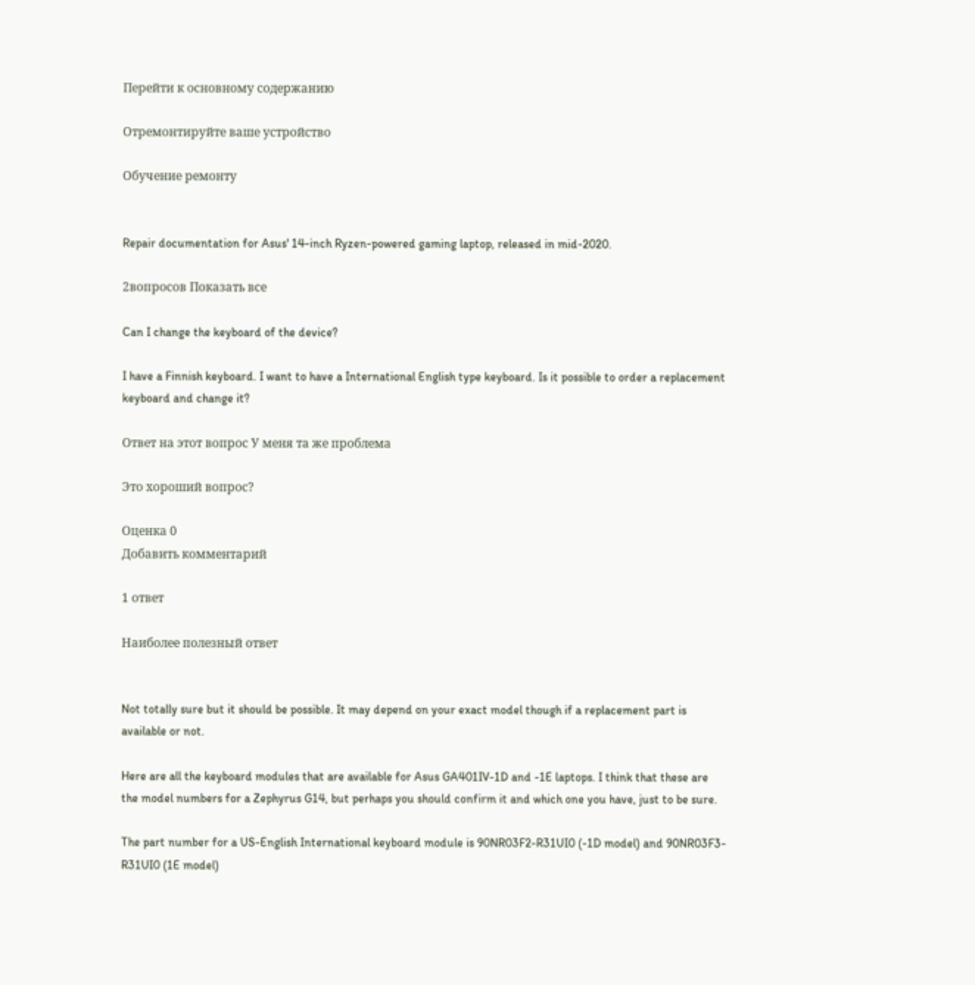Перейти к основному содержанию

Отремонтируйте ваше устройство

Обучение ремонту


Repair documentation for Asus' 14-inch Ryzen-powered gaming laptop, released in mid-2020.

2вопросов Показать все

Can I change the keyboard of the device?

I have a Finnish keyboard. I want to have a International English type keyboard. Is it possible to order a replacement keyboard and change it?

Ответ на этот вопрос У меня та же проблема

Это хороший вопрос?

Оценка 0
Добавить комментарий

1 ответ

Наиболее полезный ответ


Not totally sure but it should be possible. It may depend on your exact model though if a replacement part is available or not.

Here are all the keyboard modules that are available for Asus GA401IV-1D and -1E laptops. I think that these are the model numbers for a Zephyrus G14, but perhaps you should confirm it and which one you have, just to be sure.

The part number for a US-English International keyboard module is 90NR03F2-R31UI0 (-1D model) and 90NR03F3-R31UI0 (1E model)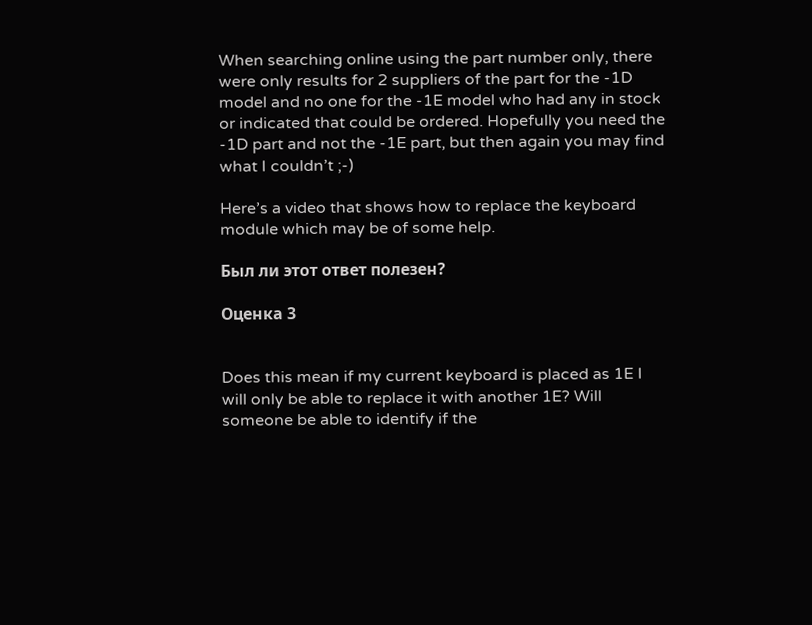When searching online using the part number only, there were only results for 2 suppliers of the part for the -1D model and no one for the -1E model who had any in stock or indicated that could be ordered. Hopefully you need the -1D part and not the -1E part, but then again you may find what I couldn’t ;-)

Here’s a video that shows how to replace the keyboard module which may be of some help.

Был ли этот ответ полезен?

Оценка 3


Does this mean if my current keyboard is placed as 1E I will only be able to replace it with another 1E? Will someone be able to identify if the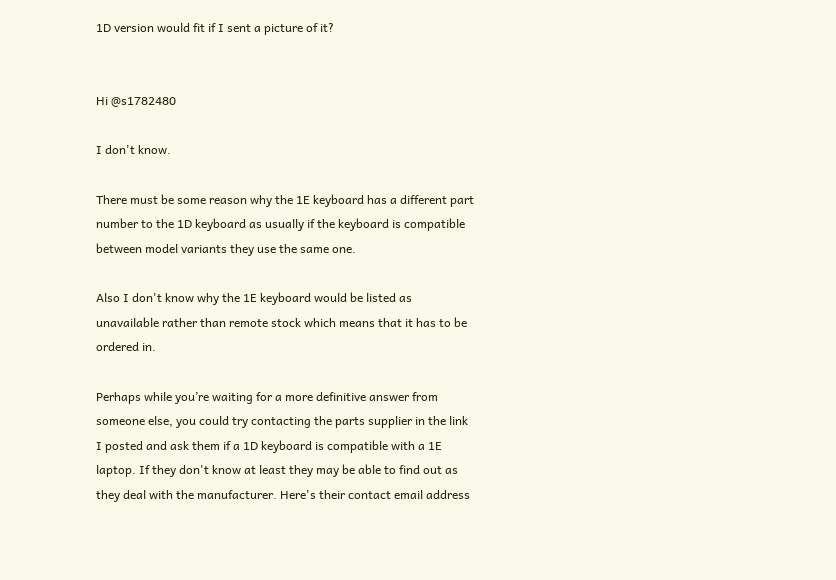1D version would fit if I sent a picture of it?


Hi @s1782480

I don't know.

There must be some reason why the 1E keyboard has a different part number to the 1D keyboard as usually if the keyboard is compatible between model variants they use the same one.

Also I don't know why the 1E keyboard would be listed as unavailable rather than remote stock which means that it has to be ordered in.

Perhaps while you’re waiting for a more definitive answer from someone else, you could try contacting the parts supplier in the link I posted and ask them if a 1D keyboard is compatible with a 1E laptop. If they don't know at least they may be able to find out as they deal with the manufacturer. Here's their contact email address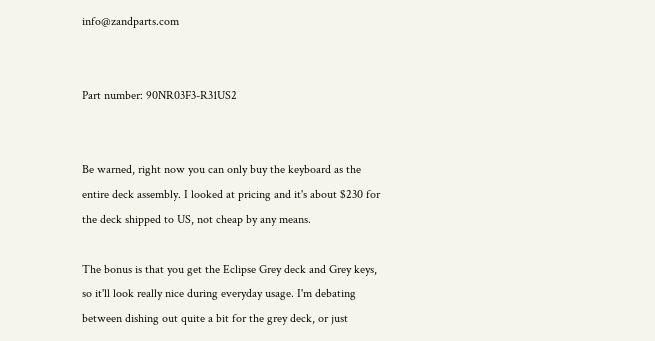info@zandparts.com


Part number: 90NR03F3-R31US2


Be warned, right now you can only buy the keyboard as the entire deck assembly. I looked at pricing and it's about $230 for the deck shipped to US, not cheap by any means.

The bonus is that you get the Eclipse Grey deck and Grey keys, so it'll look really nice during everyday usage. I'm debating between dishing out quite a bit for the grey deck, or just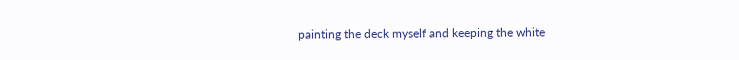painting the deck myself and keeping the white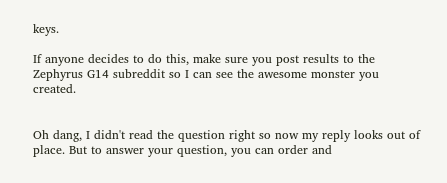keys.

If anyone decides to do this, make sure you post results to the Zephyrus G14 subreddit so I can see the awesome monster you created.


Oh dang, I didn't read the question right so now my reply looks out of place. But to answer your question, you can order and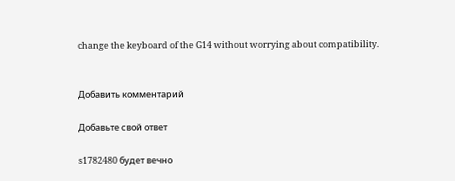change the keyboard of the G14 without worrying about compatibility.


Добавить комментарий

Добавьте свой ответ

s1782480 будет вечно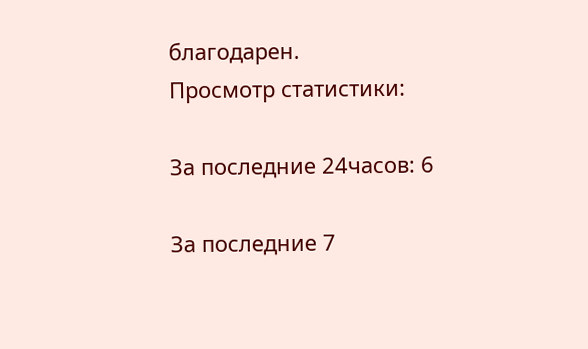благодарен.
Просмотр статистики:

За последние 24часов: 6

За последние 7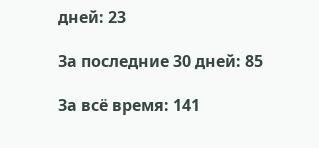дней: 23

За последние 30 дней: 85

За всё время: 141